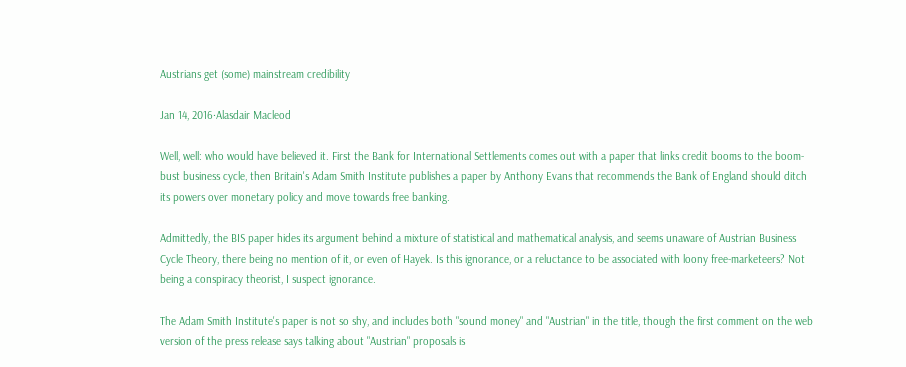Austrians get (some) mainstream credibility

Jan 14, 2016·Alasdair Macleod

Well, well: who would have believed it. First the Bank for International Settlements comes out with a paper that links credit booms to the boom-bust business cycle, then Britain's Adam Smith Institute publishes a paper by Anthony Evans that recommends the Bank of England should ditch its powers over monetary policy and move towards free banking.

Admittedly, the BIS paper hides its argument behind a mixture of statistical and mathematical analysis, and seems unaware of Austrian Business Cycle Theory, there being no mention of it, or even of Hayek. Is this ignorance, or a reluctance to be associated with loony free-marketeers? Not being a conspiracy theorist, I suspect ignorance.

The Adam Smith Institute's paper is not so shy, and includes both "sound money" and "Austrian" in the title, though the first comment on the web version of the press release says talking about "Austrian" proposals is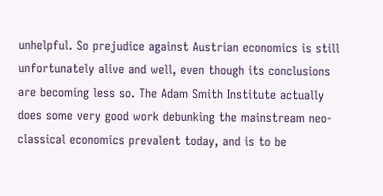unhelpful. So prejudice against Austrian economics is still unfortunately alive and well, even though its conclusions are becoming less so. The Adam Smith Institute actually does some very good work debunking the mainstream neo-classical economics prevalent today, and is to be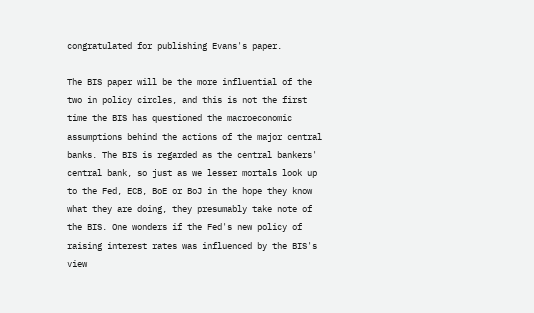congratulated for publishing Evans's paper.

The BIS paper will be the more influential of the two in policy circles, and this is not the first time the BIS has questioned the macroeconomic assumptions behind the actions of the major central banks. The BIS is regarded as the central bankers' central bank, so just as we lesser mortals look up to the Fed, ECB, BoE or BoJ in the hope they know what they are doing, they presumably take note of the BIS. One wonders if the Fed's new policy of raising interest rates was influenced by the BIS's view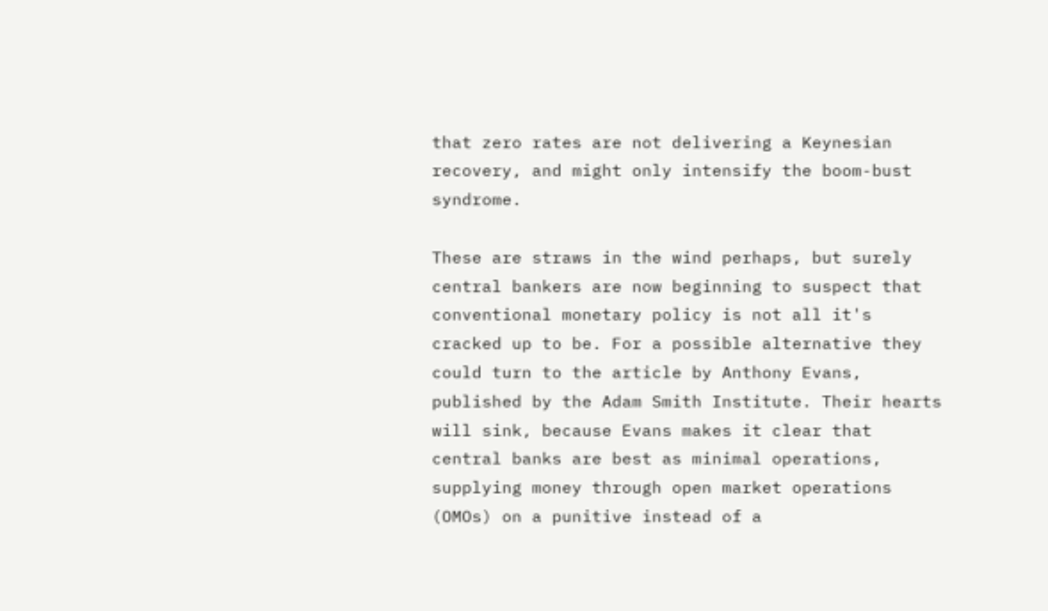that zero rates are not delivering a Keynesian recovery, and might only intensify the boom-bust syndrome.

These are straws in the wind perhaps, but surely central bankers are now beginning to suspect that conventional monetary policy is not all it's cracked up to be. For a possible alternative they could turn to the article by Anthony Evans, published by the Adam Smith Institute. Their hearts will sink, because Evans makes it clear that central banks are best as minimal operations, supplying money through open market operations (OMOs) on a punitive instead of a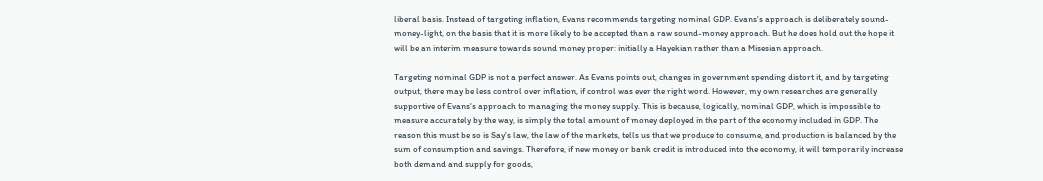liberal basis. Instead of targeting inflation, Evans recommends targeting nominal GDP. Evans's approach is deliberately sound-money-light, on the basis that it is more likely to be accepted than a raw sound-money approach. But he does hold out the hope it will be an interim measure towards sound money proper: initially a Hayekian rather than a Misesian approach.

Targeting nominal GDP is not a perfect answer. As Evans points out, changes in government spending distort it, and by targeting output, there may be less control over inflation, if control was ever the right word. However, my own researches are generally supportive of Evans's approach to managing the money supply. This is because, logically, nominal GDP, which is impossible to measure accurately by the way, is simply the total amount of money deployed in the part of the economy included in GDP. The reason this must be so is Say's law, the law of the markets, tells us that we produce to consume, and production is balanced by the sum of consumption and savings. Therefore, if new money or bank credit is introduced into the economy, it will temporarily increase both demand and supply for goods,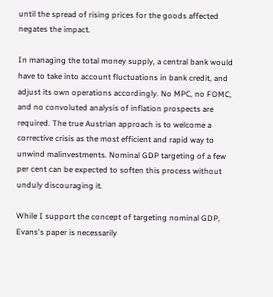until the spread of rising prices for the goods affected negates the impact.

In managing the total money supply, a central bank would have to take into account fluctuations in bank credit, and adjust its own operations accordingly. No MPC, no FOMC, and no convoluted analysis of inflation prospects are required. The true Austrian approach is to welcome a corrective crisis as the most efficient and rapid way to unwind malinvestments. Nominal GDP targeting of a few per cent can be expected to soften this process without unduly discouraging it.

While I support the concept of targeting nominal GDP, Evans's paper is necessarily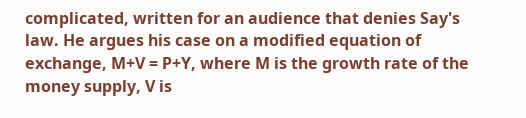complicated, written for an audience that denies Say's law. He argues his case on a modified equation of exchange, M+V = P+Y, where M is the growth rate of the money supply, V is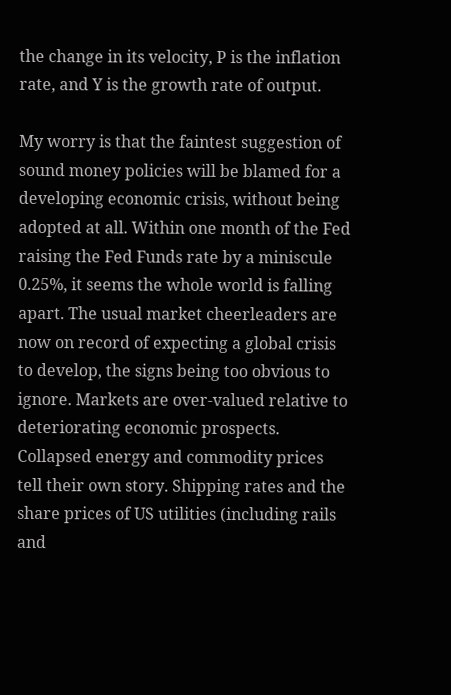the change in its velocity, P is the inflation rate, and Y is the growth rate of output.

My worry is that the faintest suggestion of sound money policies will be blamed for a developing economic crisis, without being adopted at all. Within one month of the Fed raising the Fed Funds rate by a miniscule 0.25%, it seems the whole world is falling apart. The usual market cheerleaders are now on record of expecting a global crisis to develop, the signs being too obvious to ignore. Markets are over-valued relative to deteriorating economic prospects. Collapsed energy and commodity prices tell their own story. Shipping rates and the share prices of US utilities (including rails and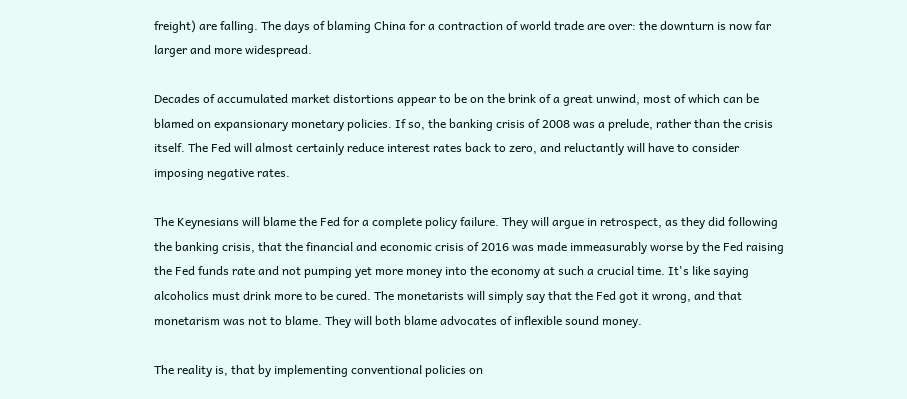freight) are falling. The days of blaming China for a contraction of world trade are over: the downturn is now far larger and more widespread.

Decades of accumulated market distortions appear to be on the brink of a great unwind, most of which can be blamed on expansionary monetary policies. If so, the banking crisis of 2008 was a prelude, rather than the crisis itself. The Fed will almost certainly reduce interest rates back to zero, and reluctantly will have to consider imposing negative rates.

The Keynesians will blame the Fed for a complete policy failure. They will argue in retrospect, as they did following the banking crisis, that the financial and economic crisis of 2016 was made immeasurably worse by the Fed raising the Fed funds rate and not pumping yet more money into the economy at such a crucial time. It's like saying alcoholics must drink more to be cured. The monetarists will simply say that the Fed got it wrong, and that monetarism was not to blame. They will both blame advocates of inflexible sound money.

The reality is, that by implementing conventional policies on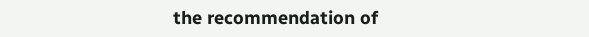the recommendation of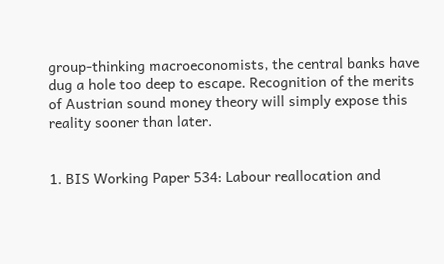group-thinking macroeconomists, the central banks have dug a hole too deep to escape. Recognition of the merits of Austrian sound money theory will simply expose this reality sooner than later.


1. BIS Working Paper 534: Labour reallocation and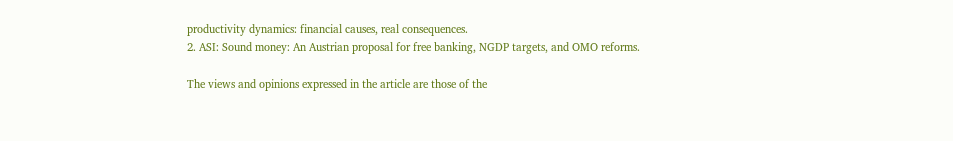productivity dynamics: financial causes, real consequences.
2. ASI: Sound money: An Austrian proposal for free banking, NGDP targets, and OMO reforms.

The views and opinions expressed in the article are those of the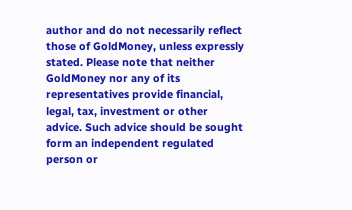author and do not necessarily reflect those of GoldMoney, unless expressly stated. Please note that neither GoldMoney nor any of its representatives provide financial, legal, tax, investment or other advice. Such advice should be sought form an independent regulated person or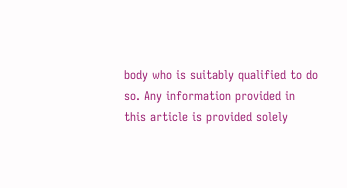body who is suitably qualified to do so. Any information provided in this article is provided solely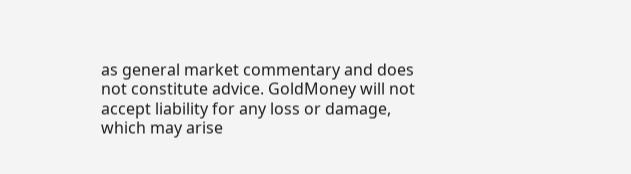as general market commentary and does not constitute advice. GoldMoney will not accept liability for any loss or damage, which may arise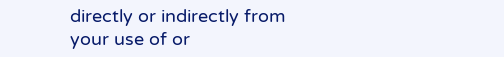directly or indirectly from your use of or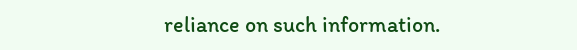reliance on such information.